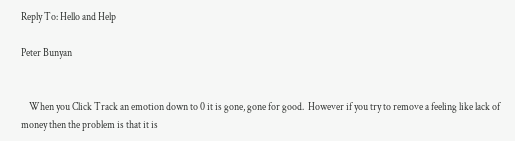Reply To: Hello and Help

Peter Bunyan


    When you Click Track an emotion down to 0 it is gone, gone for good.  However if you try to remove a feeling like lack of money then the problem is that it is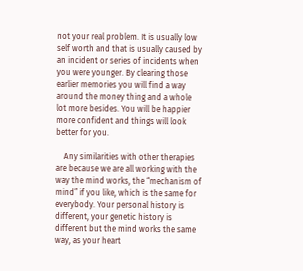not your real problem. It is usually low self worth and that is usually caused by an incident or series of incidents when you were younger. By clearing those earlier memories you will find a way around the money thing and a whole lot more besides. You will be happier more confident and things will look better for you.

    Any similarities with other therapies are because we are all working with the way the mind works, the “mechanism of mind” if you like, which is the same for everybody. Your personal history is different, your genetic history is different but the mind works the same way, as your heart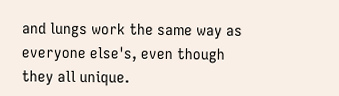and lungs work the same way as everyone else's, even though they all unique.